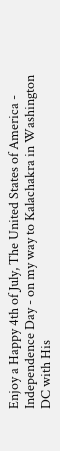Enjoy a Happy 4th of July, The United States of America - Independence Day - on my way to Kalachakra in Washington DC with His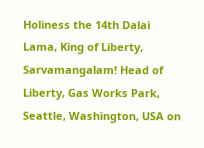Holiness the 14th Dalai Lama, King of Liberty, Sarvamangalam! Head of Liberty, Gas Works Park, Seattle, Washington, USA on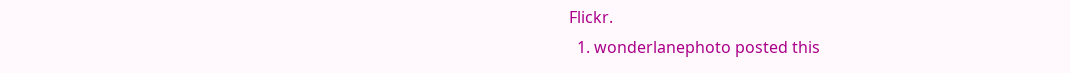Flickr.
  1. wonderlanephoto posted this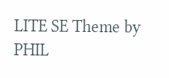LITE SE Theme by PHIL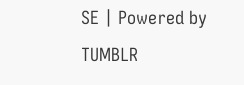SE | Powered by TUMBLR